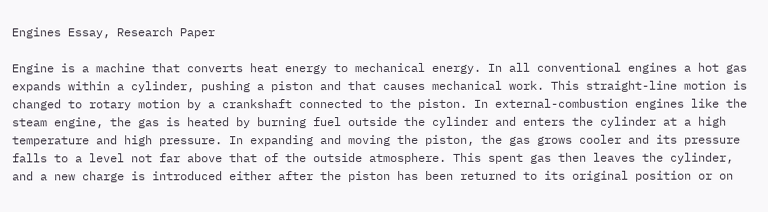Engines Essay, Research Paper

Engine is a machine that converts heat energy to mechanical energy. In all conventional engines a hot gas expands within a cylinder, pushing a piston and that causes mechanical work. This straight-line motion is changed to rotary motion by a crankshaft connected to the piston. In external-combustion engines like the steam engine, the gas is heated by burning fuel outside the cylinder and enters the cylinder at a high temperature and high pressure. In expanding and moving the piston, the gas grows cooler and its pressure falls to a level not far above that of the outside atmosphere. This spent gas then leaves the cylinder, and a new charge is introduced either after the piston has been returned to its original position or on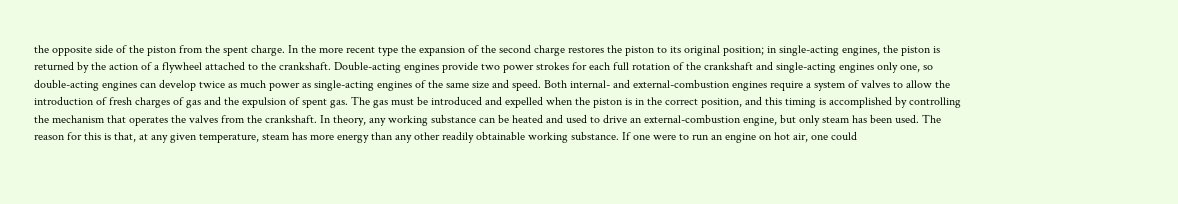the opposite side of the piston from the spent charge. In the more recent type the expansion of the second charge restores the piston to its original position; in single-acting engines, the piston is returned by the action of a flywheel attached to the crankshaft. Double-acting engines provide two power strokes for each full rotation of the crankshaft and single-acting engines only one, so double-acting engines can develop twice as much power as single-acting engines of the same size and speed. Both internal- and external-combustion engines require a system of valves to allow the introduction of fresh charges of gas and the expulsion of spent gas. The gas must be introduced and expelled when the piston is in the correct position, and this timing is accomplished by controlling the mechanism that operates the valves from the crankshaft. In theory, any working substance can be heated and used to drive an external-combustion engine, but only steam has been used. The reason for this is that, at any given temperature, steam has more energy than any other readily obtainable working substance. If one were to run an engine on hot air, one could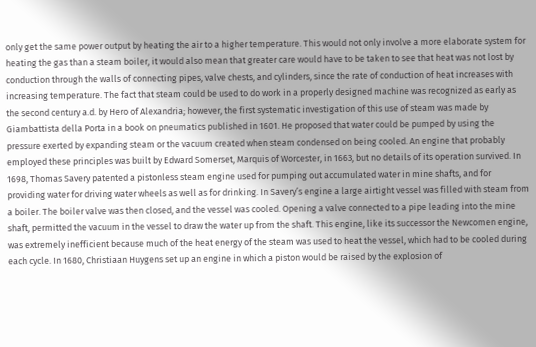only get the same power output by heating the air to a higher temperature. This would not only involve a more elaborate system for heating the gas than a steam boiler, it would also mean that greater care would have to be taken to see that heat was not lost by conduction through the walls of connecting pipes, valve chests, and cylinders, since the rate of conduction of heat increases with increasing temperature. The fact that steam could be used to do work in a properly designed machine was recognized as early as the second century a.d. by Hero of Alexandria; however, the first systematic investigation of this use of steam was made by Giambattista della Porta in a book on pneumatics published in 1601. He proposed that water could be pumped by using the pressure exerted by expanding steam or the vacuum created when steam condensed on being cooled. An engine that probably employed these principles was built by Edward Somerset, Marquis of Worcester, in 1663, but no details of its operation survived. In 1698, Thomas Savery patented a pistonless steam engine used for pumping out accumulated water in mine shafts, and for providing water for driving water wheels as well as for drinking. In Savery’s engine a large airtight vessel was filled with steam from a boiler. The boiler valve was then closed, and the vessel was cooled. Opening a valve connected to a pipe leading into the mine shaft, permitted the vacuum in the vessel to draw the water up from the shaft. This engine, like its successor the Newcomen engine, was extremely inefficient because much of the heat energy of the steam was used to heat the vessel, which had to be cooled during each cycle. In 1680, Christiaan Huygens set up an engine in which a piston would be raised by the explosion of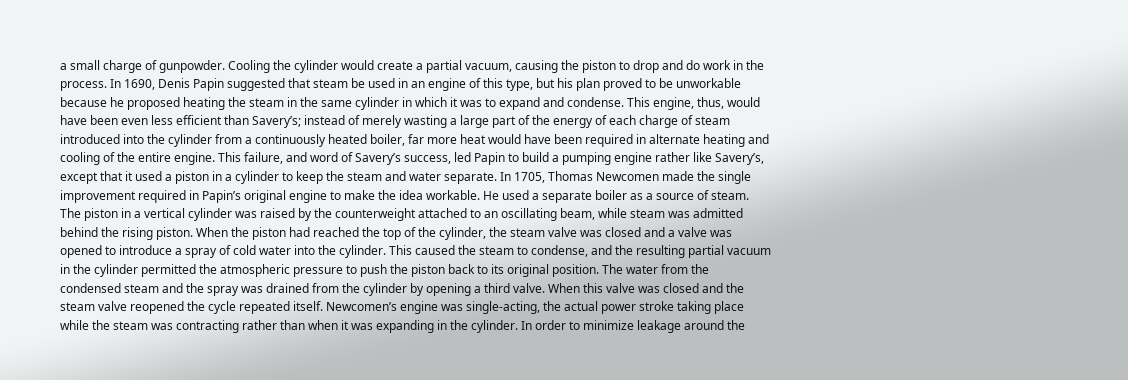a small charge of gunpowder. Cooling the cylinder would create a partial vacuum, causing the piston to drop and do work in the process. In 1690, Denis Papin suggested that steam be used in an engine of this type, but his plan proved to be unworkable because he proposed heating the steam in the same cylinder in which it was to expand and condense. This engine, thus, would have been even less efficient than Savery’s; instead of merely wasting a large part of the energy of each charge of steam introduced into the cylinder from a continuously heated boiler, far more heat would have been required in alternate heating and cooling of the entire engine. This failure, and word of Savery’s success, led Papin to build a pumping engine rather like Savery’s, except that it used a piston in a cylinder to keep the steam and water separate. In 1705, Thomas Newcomen made the single improvement required in Papin’s original engine to make the idea workable. He used a separate boiler as a source of steam. The piston in a vertical cylinder was raised by the counterweight attached to an oscillating beam, while steam was admitted behind the rising piston. When the piston had reached the top of the cylinder, the steam valve was closed and a valve was opened to introduce a spray of cold water into the cylinder. This caused the steam to condense, and the resulting partial vacuum in the cylinder permitted the atmospheric pressure to push the piston back to its original position. The water from the condensed steam and the spray was drained from the cylinder by opening a third valve. When this valve was closed and the steam valve reopened the cycle repeated itself. Newcomen’s engine was single-acting, the actual power stroke taking place while the steam was contracting rather than when it was expanding in the cylinder. In order to minimize leakage around the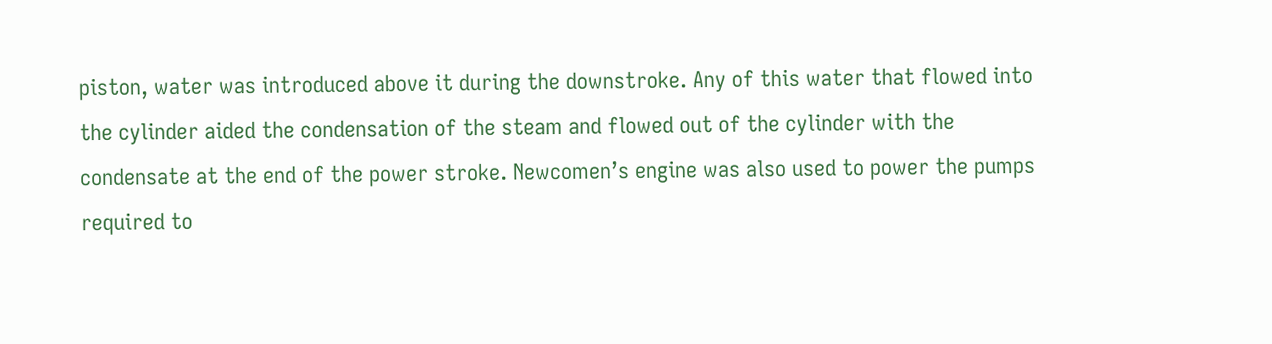piston, water was introduced above it during the downstroke. Any of this water that flowed into the cylinder aided the condensation of the steam and flowed out of the cylinder with the condensate at the end of the power stroke. Newcomen’s engine was also used to power the pumps required to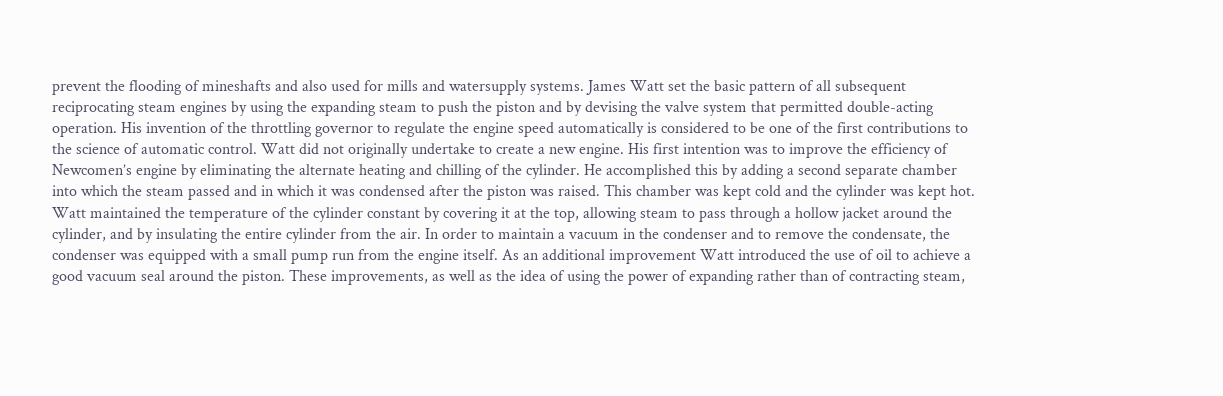prevent the flooding of mineshafts and also used for mills and watersupply systems. James Watt set the basic pattern of all subsequent reciprocating steam engines by using the expanding steam to push the piston and by devising the valve system that permitted double-acting operation. His invention of the throttling governor to regulate the engine speed automatically is considered to be one of the first contributions to the science of automatic control. Watt did not originally undertake to create a new engine. His first intention was to improve the efficiency of Newcomen’s engine by eliminating the alternate heating and chilling of the cylinder. He accomplished this by adding a second separate chamber into which the steam passed and in which it was condensed after the piston was raised. This chamber was kept cold and the cylinder was kept hot. Watt maintained the temperature of the cylinder constant by covering it at the top, allowing steam to pass through a hollow jacket around the cylinder, and by insulating the entire cylinder from the air. In order to maintain a vacuum in the condenser and to remove the condensate, the condenser was equipped with a small pump run from the engine itself. As an additional improvement Watt introduced the use of oil to achieve a good vacuum seal around the piston. These improvements, as well as the idea of using the power of expanding rather than of contracting steam,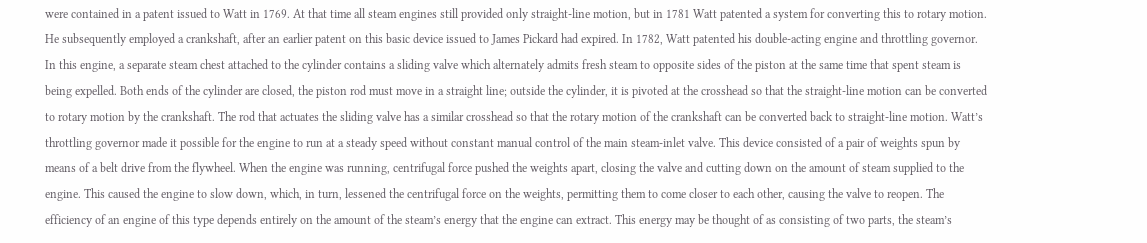were contained in a patent issued to Watt in 1769. At that time all steam engines still provided only straight-line motion, but in 1781 Watt patented a system for converting this to rotary motion. He subsequently employed a crankshaft, after an earlier patent on this basic device issued to James Pickard had expired. In 1782, Watt patented his double-acting engine and throttling governor. In this engine, a separate steam chest attached to the cylinder contains a sliding valve which alternately admits fresh steam to opposite sides of the piston at the same time that spent steam is being expelled. Both ends of the cylinder are closed, the piston rod must move in a straight line; outside the cylinder, it is pivoted at the crosshead so that the straight-line motion can be converted to rotary motion by the crankshaft. The rod that actuates the sliding valve has a similar crosshead so that the rotary motion of the crankshaft can be converted back to straight-line motion. Watt’s throttling governor made it possible for the engine to run at a steady speed without constant manual control of the main steam-inlet valve. This device consisted of a pair of weights spun by means of a belt drive from the flywheel. When the engine was running, centrifugal force pushed the weights apart, closing the valve and cutting down on the amount of steam supplied to the engine. This caused the engine to slow down, which, in turn, lessened the centrifugal force on the weights, permitting them to come closer to each other, causing the valve to reopen. The efficiency of an engine of this type depends entirely on the amount of the steam’s energy that the engine can extract. This energy may be thought of as consisting of two parts, the steam’s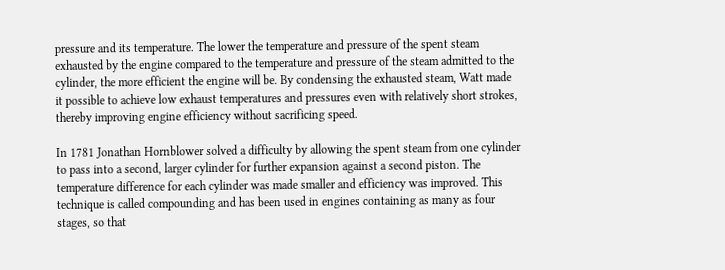pressure and its temperature. The lower the temperature and pressure of the spent steam exhausted by the engine compared to the temperature and pressure of the steam admitted to the cylinder, the more efficient the engine will be. By condensing the exhausted steam, Watt made it possible to achieve low exhaust temperatures and pressures even with relatively short strokes, thereby improving engine efficiency without sacrificing speed.

In 1781 Jonathan Hornblower solved a difficulty by allowing the spent steam from one cylinder to pass into a second, larger cylinder for further expansion against a second piston. The temperature difference for each cylinder was made smaller and efficiency was improved. This technique is called compounding and has been used in engines containing as many as four stages, so that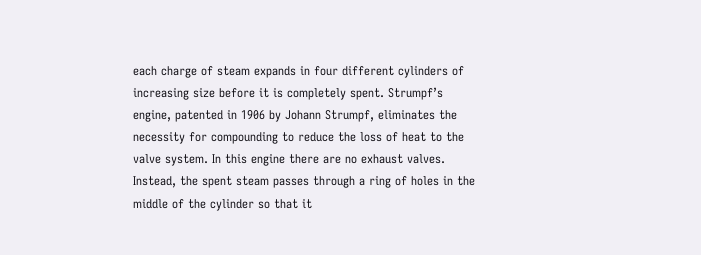each charge of steam expands in four different cylinders of increasing size before it is completely spent. Strumpf’s engine, patented in 1906 by Johann Strumpf, eliminates the necessity for compounding to reduce the loss of heat to the valve system. In this engine there are no exhaust valves. Instead, the spent steam passes through a ring of holes in the middle of the cylinder so that it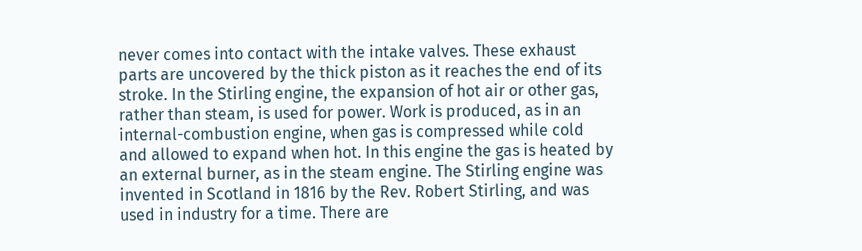never comes into contact with the intake valves. These exhaust parts are uncovered by the thick piston as it reaches the end of its stroke. In the Stirling engine, the expansion of hot air or other gas, rather than steam, is used for power. Work is produced, as in an internal-combustion engine, when gas is compressed while cold and allowed to expand when hot. In this engine the gas is heated by an external burner, as in the steam engine. The Stirling engine was invented in Scotland in 1816 by the Rev. Robert Stirling, and was used in industry for a time. There are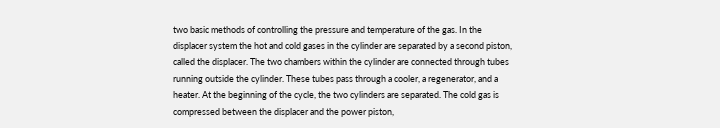two basic methods of controlling the pressure and temperature of the gas. In the displacer system the hot and cold gases in the cylinder are separated by a second piston, called the displacer. The two chambers within the cylinder are connected through tubes running outside the cylinder. These tubes pass through a cooler, a regenerator, and a heater. At the beginning of the cycle, the two cylinders are separated. The cold gas is compressed between the displacer and the power piston,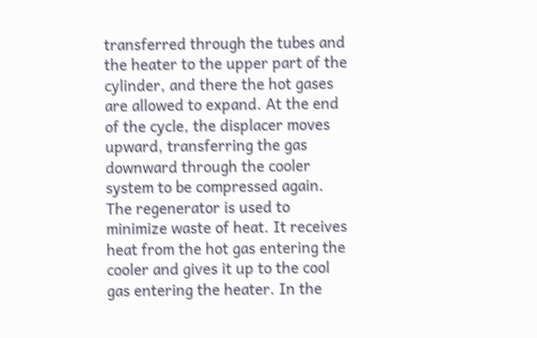transferred through the tubes and the heater to the upper part of the cylinder, and there the hot gases are allowed to expand. At the end of the cycle, the displacer moves upward, transferring the gas downward through the cooler system to be compressed again. The regenerator is used to minimize waste of heat. It receives heat from the hot gas entering the cooler and gives it up to the cool gas entering the heater. In the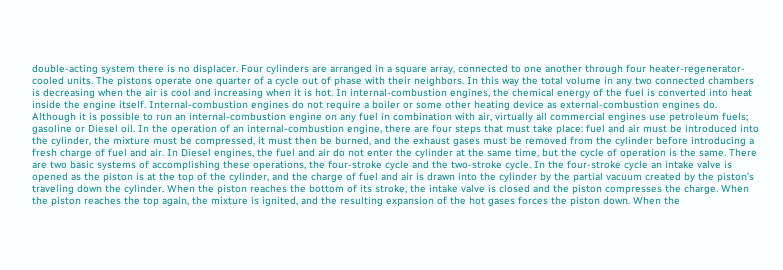double-acting system there is no displacer. Four cylinders are arranged in a square array, connected to one another through four heater-regenerator-cooled units. The pistons operate one quarter of a cycle out of phase with their neighbors. In this way the total volume in any two connected chambers is decreasing when the air is cool and increasing when it is hot. In internal-combustion engines, the chemical energy of the fuel is converted into heat inside the engine itself. Internal-combustion engines do not require a boiler or some other heating device as external-combustion engines do. Although it is possible to run an internal-combustion engine on any fuel in combination with air, virtually all commercial engines use petroleum fuels; gasoline or Diesel oil. In the operation of an internal-combustion engine, there are four steps that must take place: fuel and air must be introduced into the cylinder, the mixture must be compressed, it must then be burned, and the exhaust gases must be removed from the cylinder before introducing a fresh charge of fuel and air. In Diesel engines, the fuel and air do not enter the cylinder at the same time, but the cycle of operation is the same. There are two basic systems of accomplishing these operations, the four-stroke cycle and the two-stroke cycle. In the four-stroke cycle an intake valve is opened as the piston is at the top of the cylinder, and the charge of fuel and air is drawn into the cylinder by the partial vacuum created by the piston’s traveling down the cylinder. When the piston reaches the bottom of its stroke, the intake valve is closed and the piston compresses the charge. When the piston reaches the top again, the mixture is ignited, and the resulting expansion of the hot gases forces the piston down. When the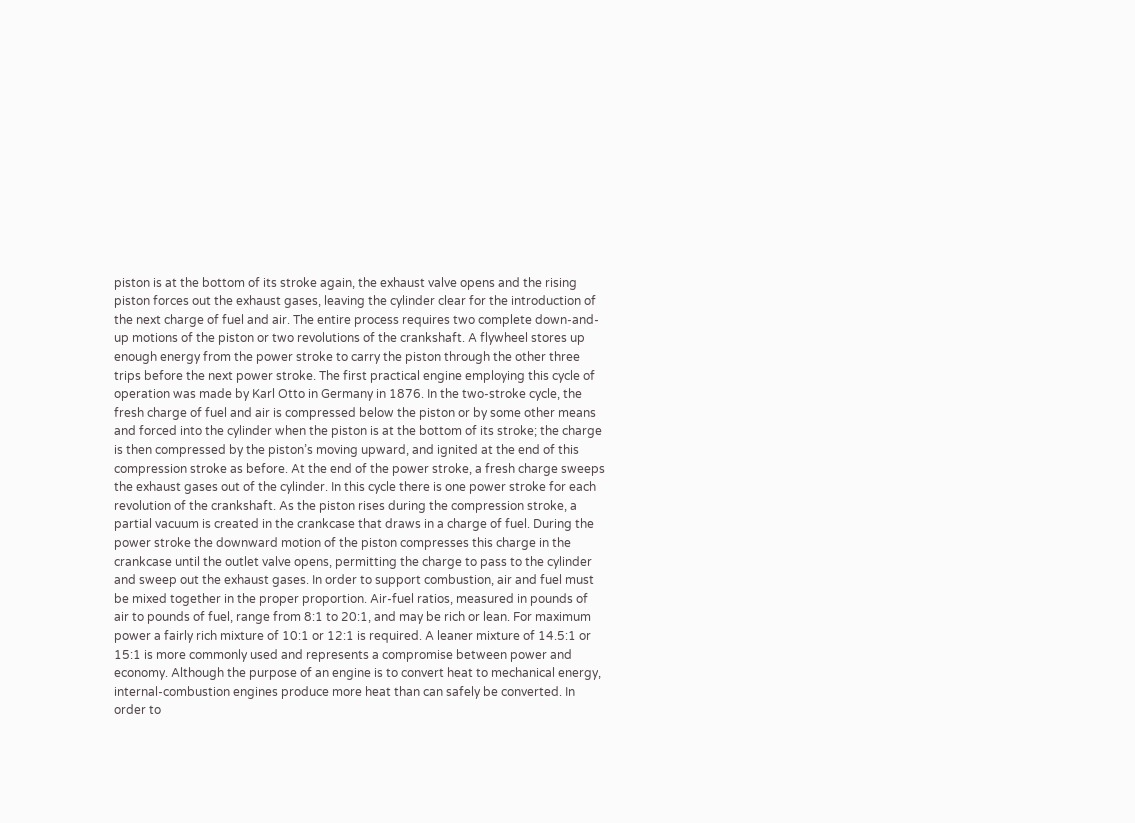piston is at the bottom of its stroke again, the exhaust valve opens and the rising piston forces out the exhaust gases, leaving the cylinder clear for the introduction of the next charge of fuel and air. The entire process requires two complete down-and-up motions of the piston or two revolutions of the crankshaft. A flywheel stores up enough energy from the power stroke to carry the piston through the other three trips before the next power stroke. The first practical engine employing this cycle of operation was made by Karl Otto in Germany in 1876. In the two-stroke cycle, the fresh charge of fuel and air is compressed below the piston or by some other means and forced into the cylinder when the piston is at the bottom of its stroke; the charge is then compressed by the piston’s moving upward, and ignited at the end of this compression stroke as before. At the end of the power stroke, a fresh charge sweeps the exhaust gases out of the cylinder. In this cycle there is one power stroke for each revolution of the crankshaft. As the piston rises during the compression stroke, a partial vacuum is created in the crankcase that draws in a charge of fuel. During the power stroke the downward motion of the piston compresses this charge in the crankcase until the outlet valve opens, permitting the charge to pass to the cylinder and sweep out the exhaust gases. In order to support combustion, air and fuel must be mixed together in the proper proportion. Air-fuel ratios, measured in pounds of air to pounds of fuel, range from 8:1 to 20:1, and may be rich or lean. For maximum power a fairly rich mixture of 10:1 or 12:1 is required. A leaner mixture of 14.5:1 or 15:1 is more commonly used and represents a compromise between power and economy. Although the purpose of an engine is to convert heat to mechanical energy, internal-combustion engines produce more heat than can safely be converted. In order to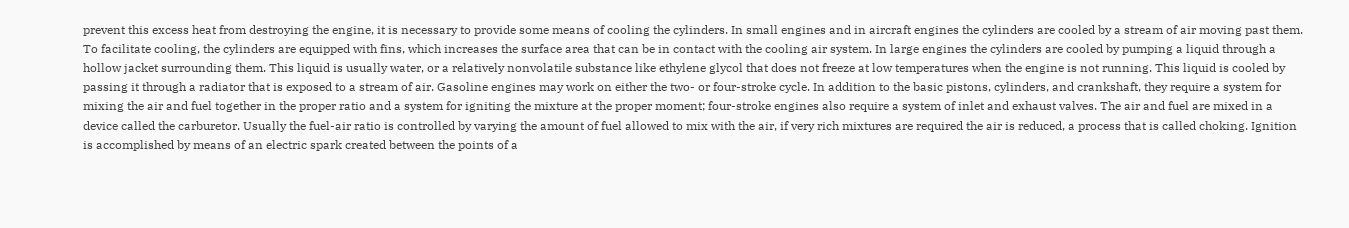prevent this excess heat from destroying the engine, it is necessary to provide some means of cooling the cylinders. In small engines and in aircraft engines the cylinders are cooled by a stream of air moving past them. To facilitate cooling, the cylinders are equipped with fins, which increases the surface area that can be in contact with the cooling air system. In large engines the cylinders are cooled by pumping a liquid through a hollow jacket surrounding them. This liquid is usually water, or a relatively nonvolatile substance like ethylene glycol that does not freeze at low temperatures when the engine is not running. This liquid is cooled by passing it through a radiator that is exposed to a stream of air. Gasoline engines may work on either the two- or four-stroke cycle. In addition to the basic pistons, cylinders, and crankshaft, they require a system for mixing the air and fuel together in the proper ratio and a system for igniting the mixture at the proper moment; four-stroke engines also require a system of inlet and exhaust valves. The air and fuel are mixed in a device called the carburetor. Usually the fuel-air ratio is controlled by varying the amount of fuel allowed to mix with the air, if very rich mixtures are required the air is reduced, a process that is called choking. Ignition is accomplished by means of an electric spark created between the points of a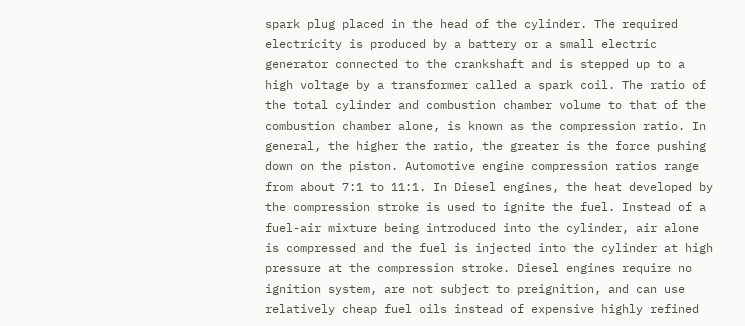spark plug placed in the head of the cylinder. The required electricity is produced by a battery or a small electric generator connected to the crankshaft and is stepped up to a high voltage by a transformer called a spark coil. The ratio of the total cylinder and combustion chamber volume to that of the combustion chamber alone, is known as the compression ratio. In general, the higher the ratio, the greater is the force pushing down on the piston. Automotive engine compression ratios range from about 7:1 to 11:1. In Diesel engines, the heat developed by the compression stroke is used to ignite the fuel. Instead of a fuel-air mixture being introduced into the cylinder, air alone is compressed and the fuel is injected into the cylinder at high pressure at the compression stroke. Diesel engines require no ignition system, are not subject to preignition, and can use relatively cheap fuel oils instead of expensive highly refined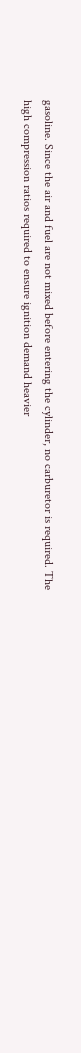gasoline. Since the air and fuel are not mixed before entering the cylinder, no carburetor is required. The high compression ratios required to ensure ignition demand heavier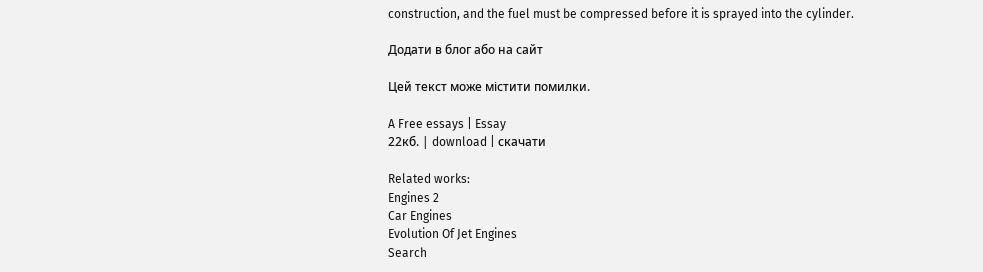construction, and the fuel must be compressed before it is sprayed into the cylinder.

Додати в блог або на сайт

Цей текст може містити помилки.

A Free essays | Essay
22кб. | download | скачати

Related works:
Engines 2
Car Engines
Evolution Of Jet Engines
Search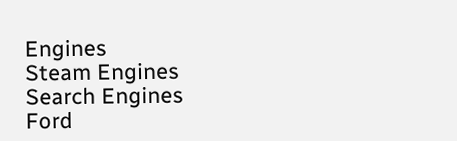Engines
Steam Engines
Search Engines
Ford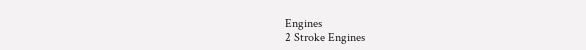Engines
2 Stroke Engines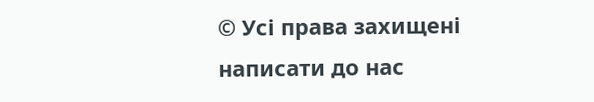© Усі права захищені
написати до нас